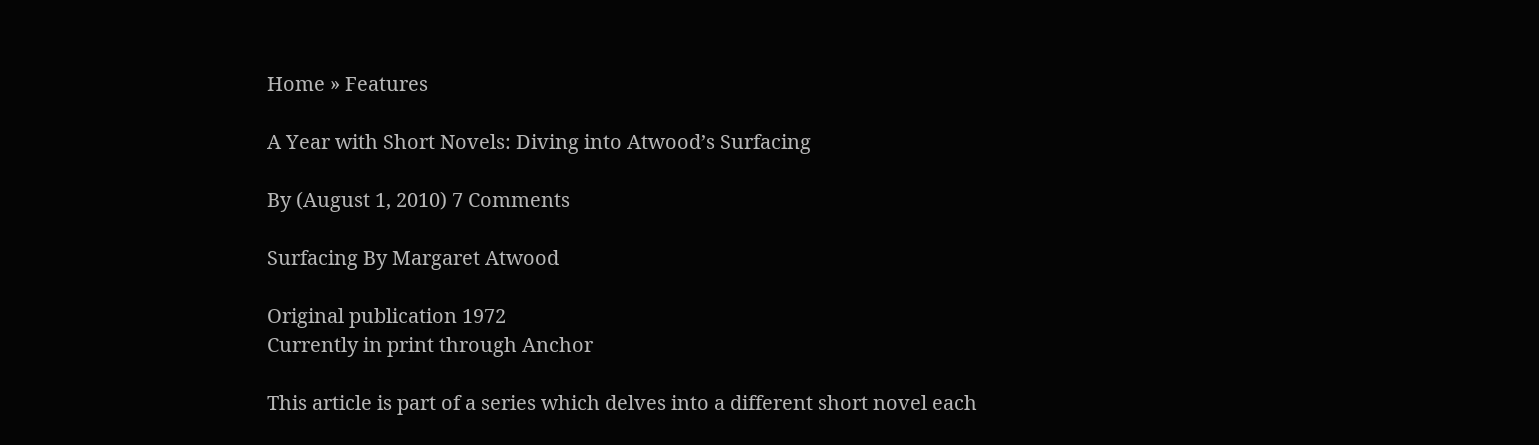Home » Features

A Year with Short Novels: Diving into Atwood’s Surfacing

By (August 1, 2010) 7 Comments

Surfacing By Margaret Atwood

Original publication 1972
Currently in print through Anchor

This article is part of a series which delves into a different short novel each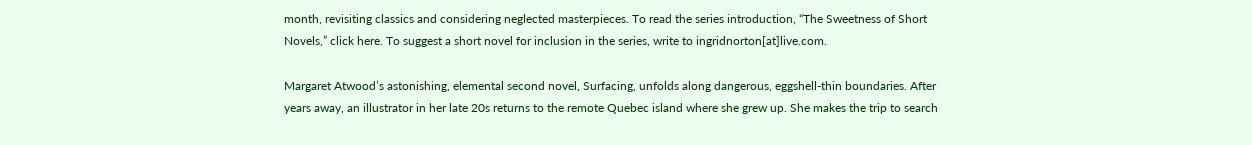month, revisiting classics and considering neglected masterpieces. To read the series introduction, “The Sweetness of Short Novels,” click here. To suggest a short novel for inclusion in the series, write to ingridnorton[at]live.com.

Margaret Atwood’s astonishing, elemental second novel, Surfacing, unfolds along dangerous, eggshell-thin boundaries. After years away, an illustrator in her late 20s returns to the remote Quebec island where she grew up. She makes the trip to search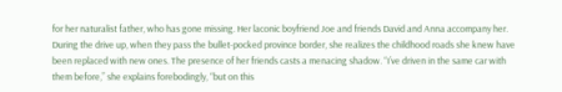for her naturalist father, who has gone missing. Her laconic boyfriend Joe and friends David and Anna accompany her. During the drive up, when they pass the bullet-pocked province border, she realizes the childhood roads she knew have been replaced with new ones. The presence of her friends casts a menacing shadow. “I’ve driven in the same car with them before,” she explains forebodingly, “but on this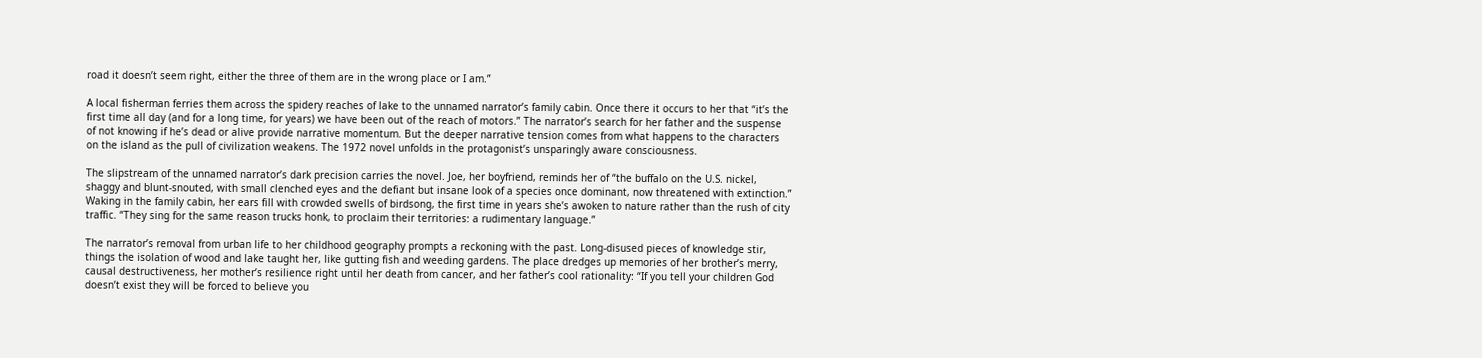road it doesn’t seem right, either the three of them are in the wrong place or I am.”

A local fisherman ferries them across the spidery reaches of lake to the unnamed narrator’s family cabin. Once there it occurs to her that “it’s the first time all day (and for a long time, for years) we have been out of the reach of motors.” The narrator’s search for her father and the suspense of not knowing if he’s dead or alive provide narrative momentum. But the deeper narrative tension comes from what happens to the characters on the island as the pull of civilization weakens. The 1972 novel unfolds in the protagonist’s unsparingly aware consciousness.

The slipstream of the unnamed narrator’s dark precision carries the novel. Joe, her boyfriend, reminds her of “the buffalo on the U.S. nickel, shaggy and blunt-snouted, with small clenched eyes and the defiant but insane look of a species once dominant, now threatened with extinction.” Waking in the family cabin, her ears fill with crowded swells of birdsong, the first time in years she’s awoken to nature rather than the rush of city traffic. “They sing for the same reason trucks honk, to proclaim their territories: a rudimentary language.”

The narrator’s removal from urban life to her childhood geography prompts a reckoning with the past. Long-disused pieces of knowledge stir, things the isolation of wood and lake taught her, like gutting fish and weeding gardens. The place dredges up memories of her brother’s merry, causal destructiveness, her mother’s resilience right until her death from cancer, and her father’s cool rationality: “If you tell your children God doesn’t exist they will be forced to believe you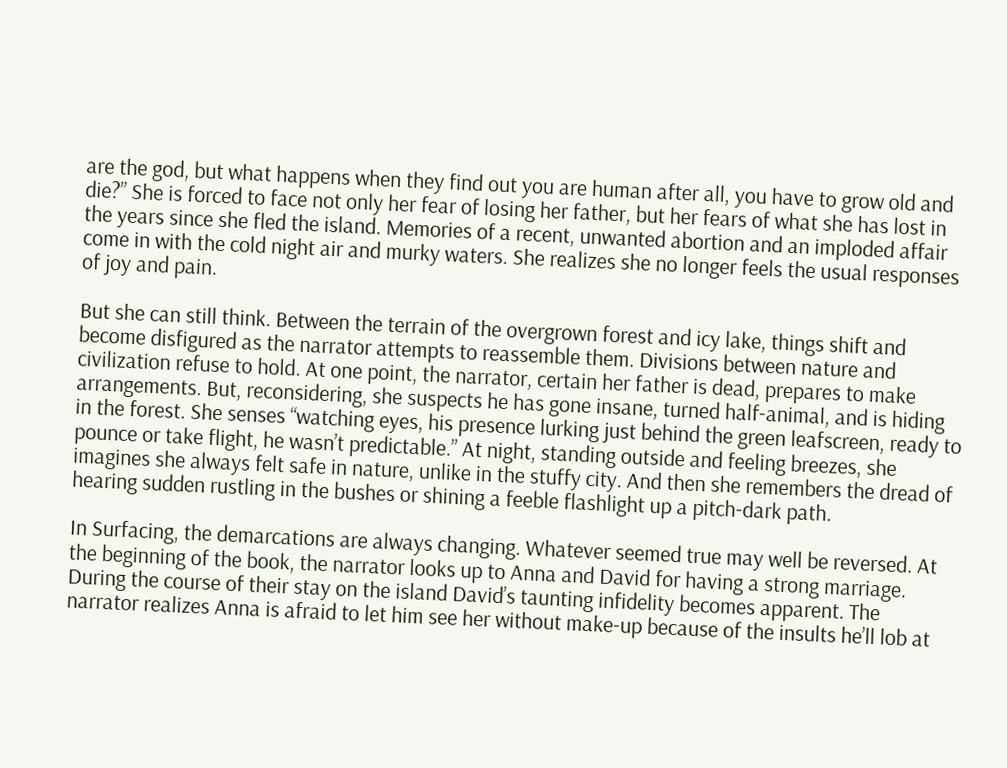are the god, but what happens when they find out you are human after all, you have to grow old and die?” She is forced to face not only her fear of losing her father, but her fears of what she has lost in the years since she fled the island. Memories of a recent, unwanted abortion and an imploded affair come in with the cold night air and murky waters. She realizes she no longer feels the usual responses of joy and pain.

But she can still think. Between the terrain of the overgrown forest and icy lake, things shift and become disfigured as the narrator attempts to reassemble them. Divisions between nature and civilization refuse to hold. At one point, the narrator, certain her father is dead, prepares to make arrangements. But, reconsidering, she suspects he has gone insane, turned half-animal, and is hiding in the forest. She senses “watching eyes, his presence lurking just behind the green leafscreen, ready to pounce or take flight, he wasn’t predictable.” At night, standing outside and feeling breezes, she imagines she always felt safe in nature, unlike in the stuffy city. And then she remembers the dread of hearing sudden rustling in the bushes or shining a feeble flashlight up a pitch-dark path.

In Surfacing, the demarcations are always changing. Whatever seemed true may well be reversed. At the beginning of the book, the narrator looks up to Anna and David for having a strong marriage. During the course of their stay on the island David’s taunting infidelity becomes apparent. The narrator realizes Anna is afraid to let him see her without make-up because of the insults he’ll lob at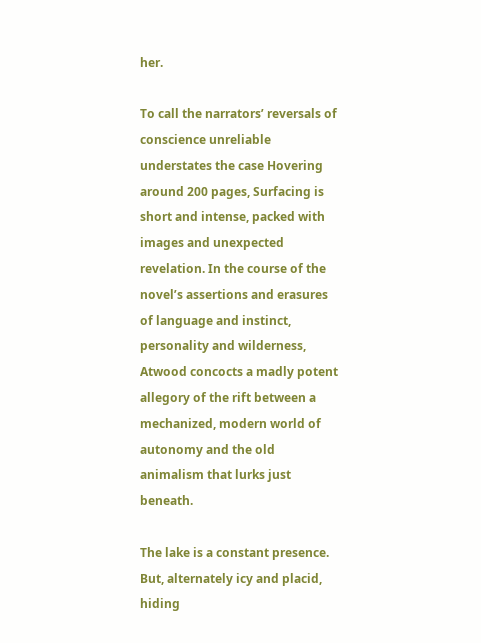her.

To call the narrators’ reversals of conscience unreliable understates the case Hovering around 200 pages, Surfacing is short and intense, packed with images and unexpected revelation. In the course of the novel’s assertions and erasures of language and instinct, personality and wilderness, Atwood concocts a madly potent allegory of the rift between a mechanized, modern world of autonomy and the old animalism that lurks just beneath.

The lake is a constant presence. But, alternately icy and placid, hiding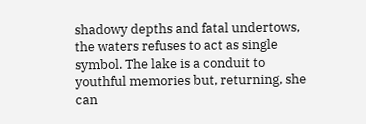shadowy depths and fatal undertows, the waters refuses to act as single symbol. The lake is a conduit to youthful memories but, returning, she can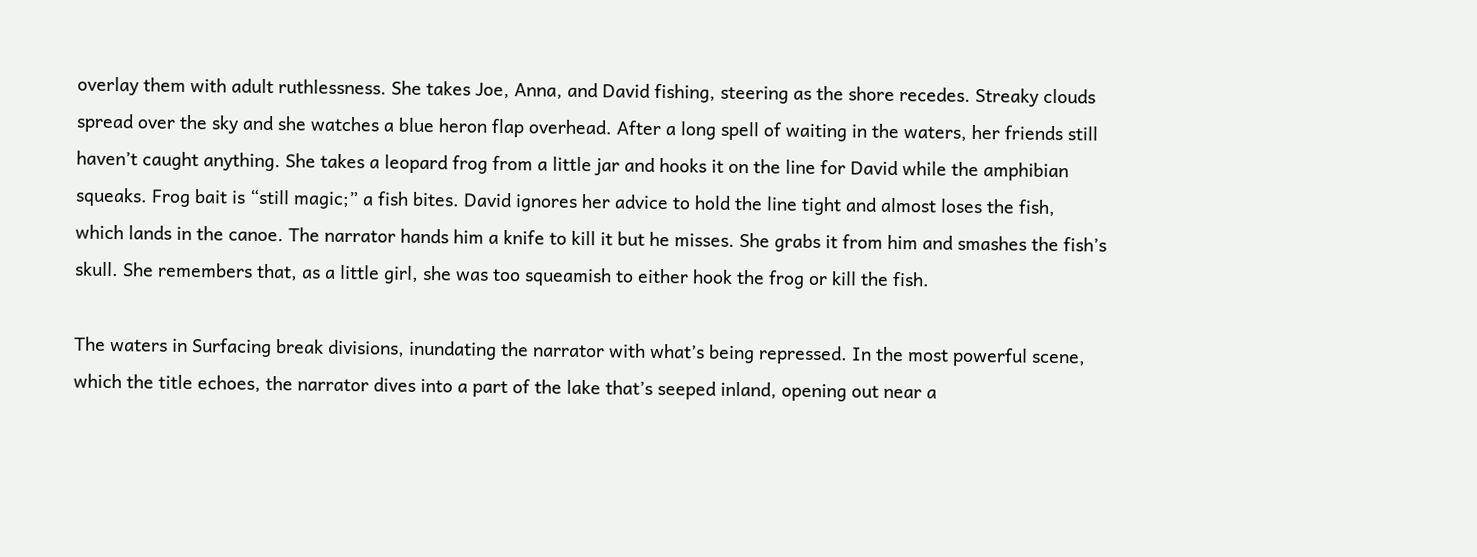overlay them with adult ruthlessness. She takes Joe, Anna, and David fishing, steering as the shore recedes. Streaky clouds spread over the sky and she watches a blue heron flap overhead. After a long spell of waiting in the waters, her friends still haven’t caught anything. She takes a leopard frog from a little jar and hooks it on the line for David while the amphibian squeaks. Frog bait is “still magic;” a fish bites. David ignores her advice to hold the line tight and almost loses the fish, which lands in the canoe. The narrator hands him a knife to kill it but he misses. She grabs it from him and smashes the fish’s skull. She remembers that, as a little girl, she was too squeamish to either hook the frog or kill the fish.

The waters in Surfacing break divisions, inundating the narrator with what’s being repressed. In the most powerful scene, which the title echoes, the narrator dives into a part of the lake that’s seeped inland, opening out near a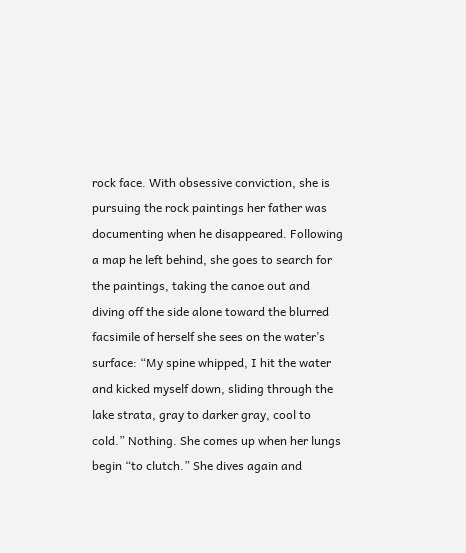rock face. With obsessive conviction, she is pursuing the rock paintings her father was documenting when he disappeared. Following a map he left behind, she goes to search for the paintings, taking the canoe out and diving off the side alone toward the blurred facsimile of herself she sees on the water’s surface: “My spine whipped, I hit the water and kicked myself down, sliding through the lake strata, gray to darker gray, cool to cold.” Nothing. She comes up when her lungs begin “to clutch.” She dives again and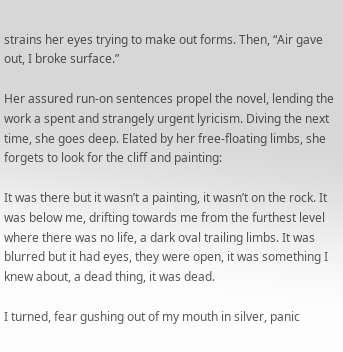strains her eyes trying to make out forms. Then, “Air gave out, I broke surface.”

Her assured run-on sentences propel the novel, lending the work a spent and strangely urgent lyricism. Diving the next time, she goes deep. Elated by her free-floating limbs, she forgets to look for the cliff and painting:

It was there but it wasn’t a painting, it wasn’t on the rock. It was below me, drifting towards me from the furthest level where there was no life, a dark oval trailing limbs. It was blurred but it had eyes, they were open, it was something I knew about, a dead thing, it was dead.

I turned, fear gushing out of my mouth in silver, panic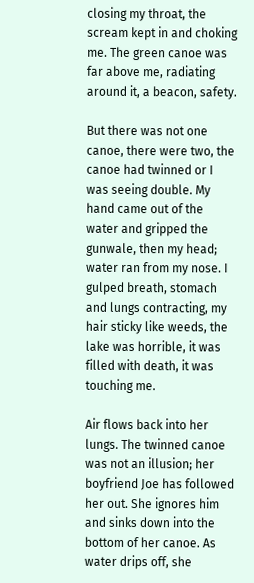closing my throat, the scream kept in and choking me. The green canoe was far above me, radiating around it, a beacon, safety.

But there was not one canoe, there were two, the canoe had twinned or I was seeing double. My hand came out of the water and gripped the gunwale, then my head; water ran from my nose. I gulped breath, stomach and lungs contracting, my hair sticky like weeds, the lake was horrible, it was filled with death, it was touching me.

Air flows back into her lungs. The twinned canoe was not an illusion; her boyfriend Joe has followed her out. She ignores him and sinks down into the bottom of her canoe. As water drips off, she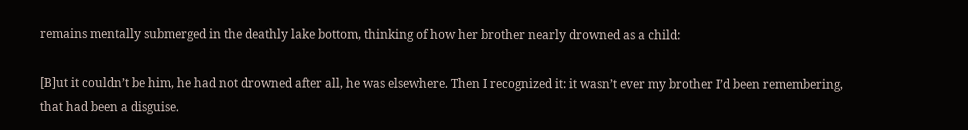remains mentally submerged in the deathly lake bottom, thinking of how her brother nearly drowned as a child:

[B]ut it couldn’t be him, he had not drowned after all, he was elsewhere. Then I recognized it: it wasn’t ever my brother I’d been remembering, that had been a disguise.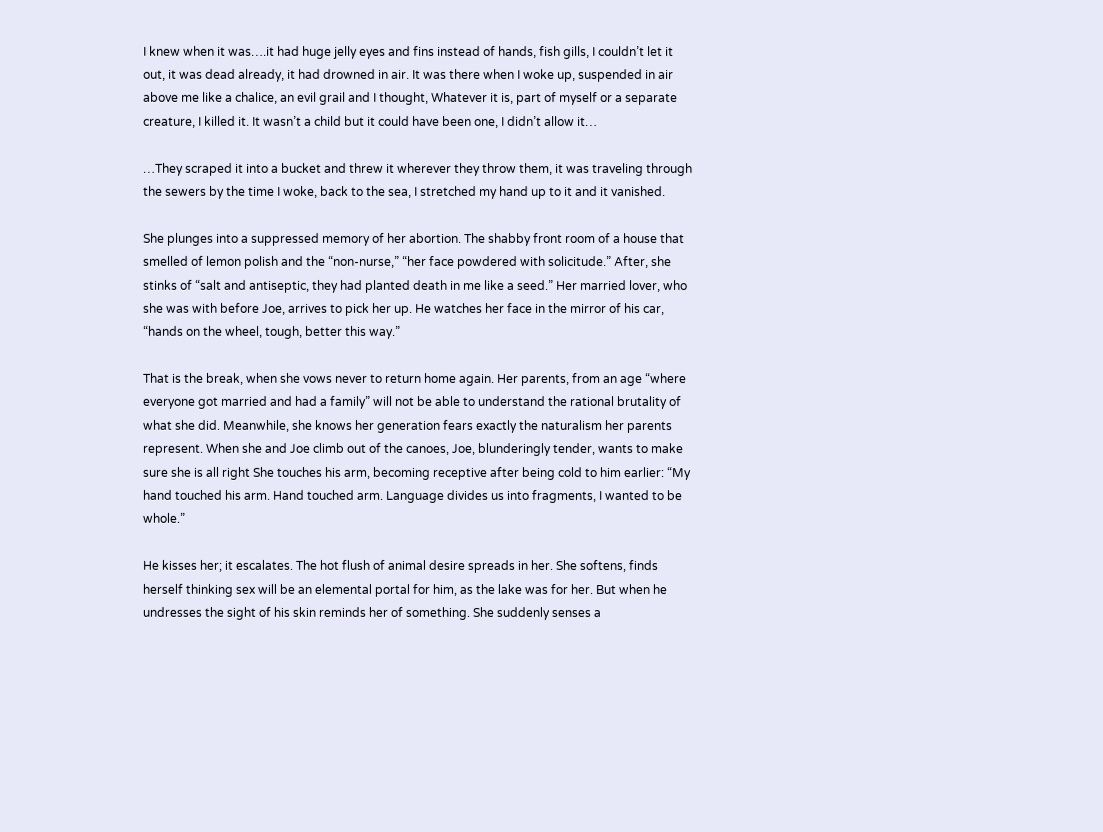I knew when it was….it had huge jelly eyes and fins instead of hands, fish gills, I couldn’t let it out, it was dead already, it had drowned in air. It was there when I woke up, suspended in air above me like a chalice, an evil grail and I thought, Whatever it is, part of myself or a separate creature, I killed it. It wasn’t a child but it could have been one, I didn’t allow it…

…They scraped it into a bucket and threw it wherever they throw them, it was traveling through the sewers by the time I woke, back to the sea, I stretched my hand up to it and it vanished.

She plunges into a suppressed memory of her abortion. The shabby front room of a house that smelled of lemon polish and the “non-nurse,” “her face powdered with solicitude.” After, she stinks of “salt and antiseptic, they had planted death in me like a seed.” Her married lover, who she was with before Joe, arrives to pick her up. He watches her face in the mirror of his car, “hands on the wheel, tough, better this way.”

That is the break, when she vows never to return home again. Her parents, from an age “where everyone got married and had a family” will not be able to understand the rational brutality of what she did. Meanwhile, she knows her generation fears exactly the naturalism her parents represent. When she and Joe climb out of the canoes, Joe, blunderingly tender, wants to make sure she is all right She touches his arm, becoming receptive after being cold to him earlier: “My hand touched his arm. Hand touched arm. Language divides us into fragments, I wanted to be whole.”

He kisses her; it escalates. The hot flush of animal desire spreads in her. She softens, finds herself thinking sex will be an elemental portal for him, as the lake was for her. But when he undresses the sight of his skin reminds her of something. She suddenly senses a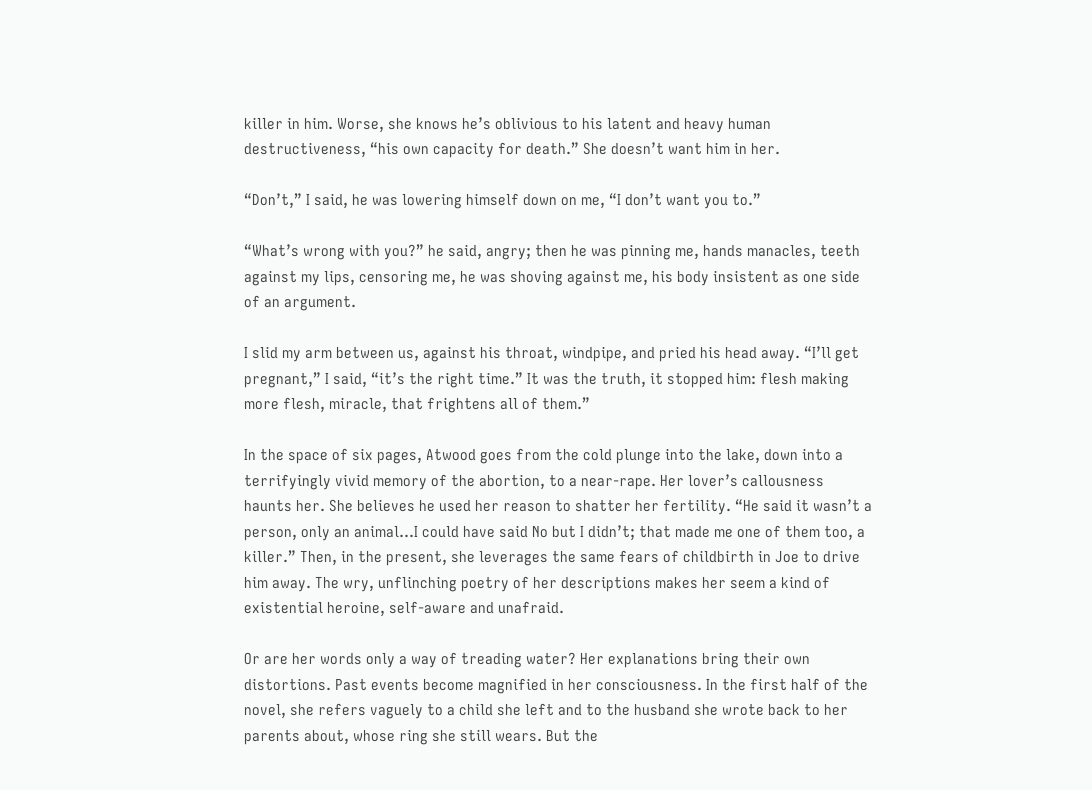killer in him. Worse, she knows he’s oblivious to his latent and heavy human destructiveness, “his own capacity for death.” She doesn’t want him in her.

“Don’t,” I said, he was lowering himself down on me, “I don’t want you to.”

“What’s wrong with you?” he said, angry; then he was pinning me, hands manacles, teeth against my lips, censoring me, he was shoving against me, his body insistent as one side of an argument.

I slid my arm between us, against his throat, windpipe, and pried his head away. “I’ll get pregnant,” I said, “it’s the right time.” It was the truth, it stopped him: flesh making more flesh, miracle, that frightens all of them.”

In the space of six pages, Atwood goes from the cold plunge into the lake, down into a terrifyingly vivid memory of the abortion, to a near-rape. Her lover’s callousness haunts her. She believes he used her reason to shatter her fertility. “He said it wasn’t a person, only an animal…I could have said No but I didn’t; that made me one of them too, a killer.” Then, in the present, she leverages the same fears of childbirth in Joe to drive him away. The wry, unflinching poetry of her descriptions makes her seem a kind of existential heroine, self-aware and unafraid.

Or are her words only a way of treading water? Her explanations bring their own distortions. Past events become magnified in her consciousness. In the first half of the novel, she refers vaguely to a child she left and to the husband she wrote back to her parents about, whose ring she still wears. But the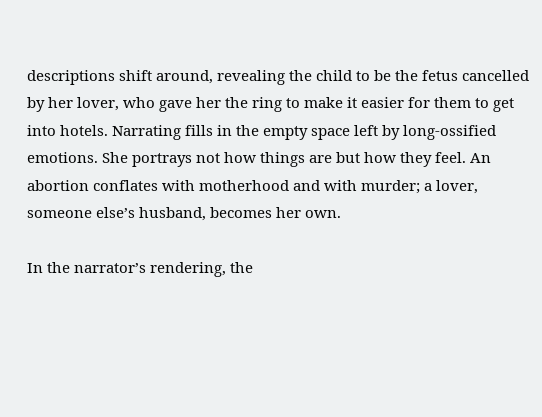descriptions shift around, revealing the child to be the fetus cancelled by her lover, who gave her the ring to make it easier for them to get into hotels. Narrating fills in the empty space left by long-ossified emotions. She portrays not how things are but how they feel. An abortion conflates with motherhood and with murder; a lover, someone else’s husband, becomes her own.

In the narrator’s rendering, the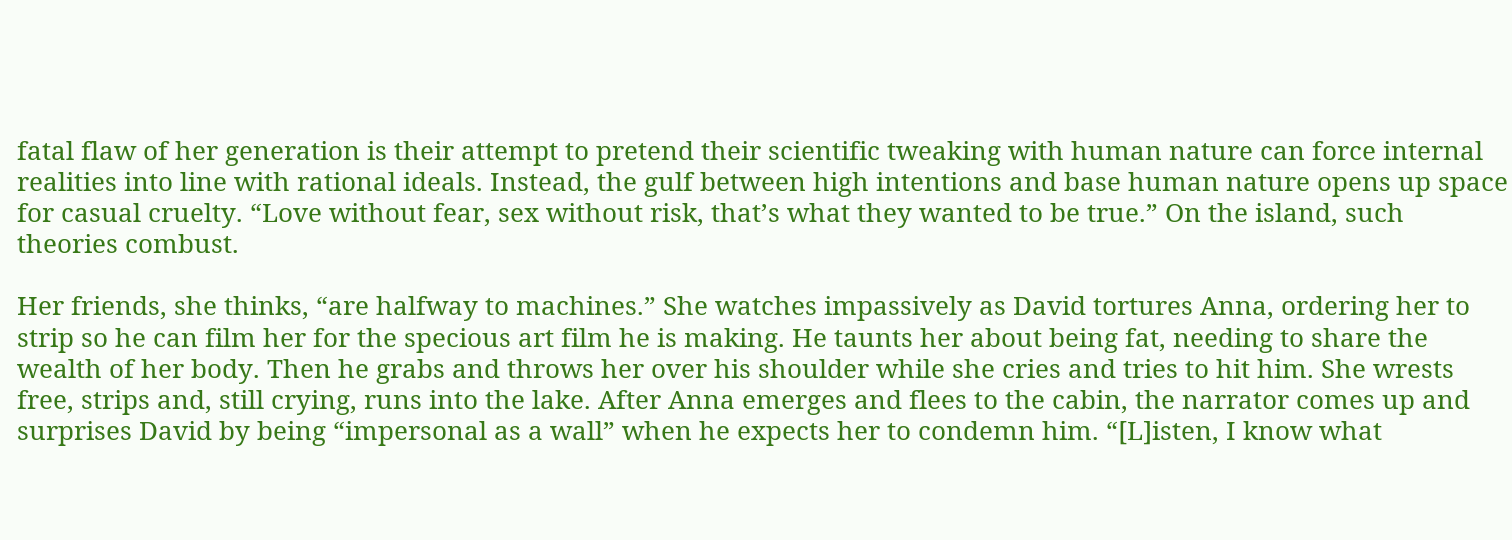fatal flaw of her generation is their attempt to pretend their scientific tweaking with human nature can force internal realities into line with rational ideals. Instead, the gulf between high intentions and base human nature opens up space for casual cruelty. “Love without fear, sex without risk, that’s what they wanted to be true.” On the island, such theories combust.

Her friends, she thinks, “are halfway to machines.” She watches impassively as David tortures Anna, ordering her to strip so he can film her for the specious art film he is making. He taunts her about being fat, needing to share the wealth of her body. Then he grabs and throws her over his shoulder while she cries and tries to hit him. She wrests free, strips and, still crying, runs into the lake. After Anna emerges and flees to the cabin, the narrator comes up and surprises David by being “impersonal as a wall” when he expects her to condemn him. “[L]isten, I know what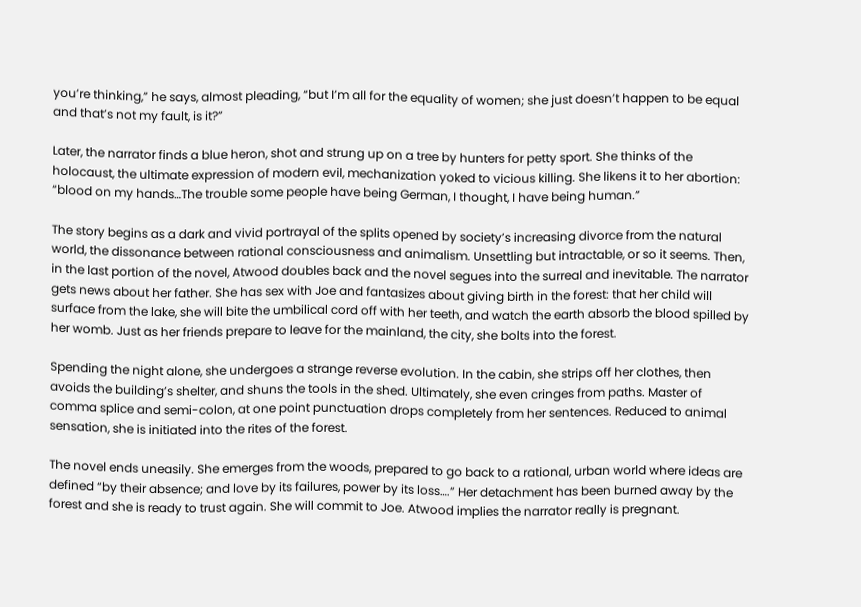you’re thinking,” he says, almost pleading, “but I’m all for the equality of women; she just doesn’t happen to be equal and that’s not my fault, is it?”

Later, the narrator finds a blue heron, shot and strung up on a tree by hunters for petty sport. She thinks of the holocaust, the ultimate expression of modern evil, mechanization yoked to vicious killing. She likens it to her abortion: “blood on my hands…The trouble some people have being German, I thought, I have being human.”

The story begins as a dark and vivid portrayal of the splits opened by society’s increasing divorce from the natural world, the dissonance between rational consciousness and animalism. Unsettling but intractable, or so it seems. Then, in the last portion of the novel, Atwood doubles back and the novel segues into the surreal and inevitable. The narrator gets news about her father. She has sex with Joe and fantasizes about giving birth in the forest: that her child will surface from the lake, she will bite the umbilical cord off with her teeth, and watch the earth absorb the blood spilled by her womb. Just as her friends prepare to leave for the mainland, the city, she bolts into the forest.

Spending the night alone, she undergoes a strange reverse evolution. In the cabin, she strips off her clothes, then avoids the building’s shelter, and shuns the tools in the shed. Ultimately, she even cringes from paths. Master of comma splice and semi-colon, at one point punctuation drops completely from her sentences. Reduced to animal sensation, she is initiated into the rites of the forest.

The novel ends uneasily. She emerges from the woods, prepared to go back to a rational, urban world where ideas are defined “by their absence; and love by its failures, power by its loss….” Her detachment has been burned away by the forest and she is ready to trust again. She will commit to Joe. Atwood implies the narrator really is pregnant.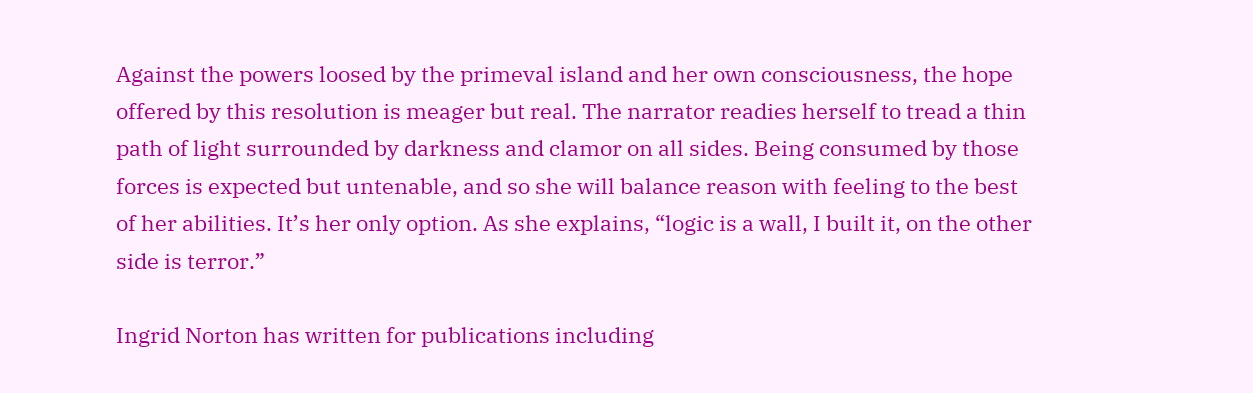Against the powers loosed by the primeval island and her own consciousness, the hope offered by this resolution is meager but real. The narrator readies herself to tread a thin path of light surrounded by darkness and clamor on all sides. Being consumed by those forces is expected but untenable, and so she will balance reason with feeling to the best of her abilities. It’s her only option. As she explains, “logic is a wall, I built it, on the other side is terror.”

Ingrid Norton has written for publications including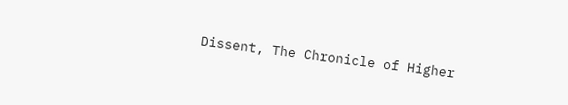Dissent, The Chronicle of Higher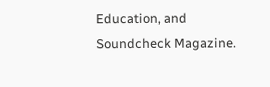Education, and Soundcheck Magazine.